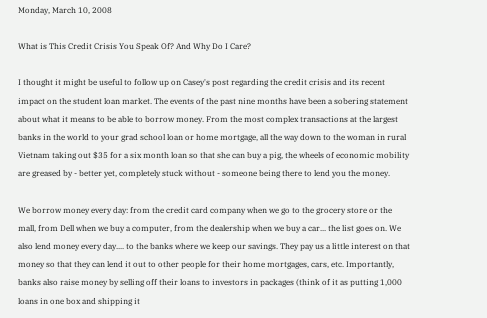Monday, March 10, 2008

What is This Credit Crisis You Speak Of? And Why Do I Care?

I thought it might be useful to follow up on Casey's post regarding the credit crisis and its recent impact on the student loan market. The events of the past nine months have been a sobering statement about what it means to be able to borrow money. From the most complex transactions at the largest banks in the world to your grad school loan or home mortgage, all the way down to the woman in rural Vietnam taking out $35 for a six month loan so that she can buy a pig, the wheels of economic mobility are greased by - better yet, completely stuck without - someone being there to lend you the money.

We borrow money every day: from the credit card company when we go to the grocery store or the mall, from Dell when we buy a computer, from the dealership when we buy a car... the list goes on. We also lend money every day.... to the banks where we keep our savings. They pay us a little interest on that money so that they can lend it out to other people for their home mortgages, cars, etc. Importantly, banks also raise money by selling off their loans to investors in packages (think of it as putting 1,000 loans in one box and shipping it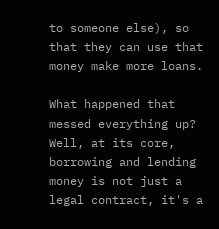to someone else), so that they can use that money make more loans.

What happened that messed everything up? Well, at its core, borrowing and lending money is not just a legal contract, it's a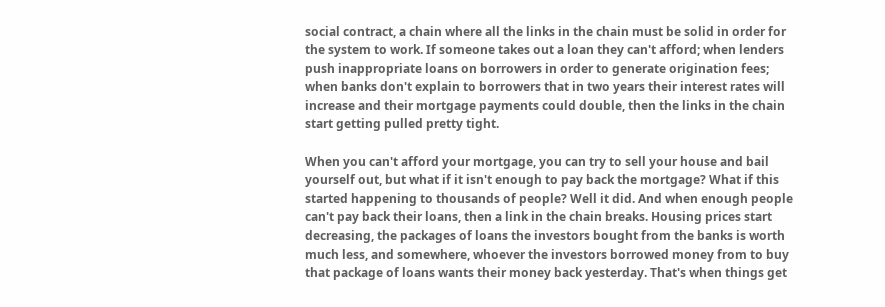social contract, a chain where all the links in the chain must be solid in order for the system to work. If someone takes out a loan they can't afford; when lenders push inappropriate loans on borrowers in order to generate origination fees; when banks don't explain to borrowers that in two years their interest rates will increase and their mortgage payments could double, then the links in the chain start getting pulled pretty tight.

When you can't afford your mortgage, you can try to sell your house and bail yourself out, but what if it isn't enough to pay back the mortgage? What if this started happening to thousands of people? Well it did. And when enough people can't pay back their loans, then a link in the chain breaks. Housing prices start decreasing, the packages of loans the investors bought from the banks is worth much less, and somewhere, whoever the investors borrowed money from to buy that package of loans wants their money back yesterday. That's when things get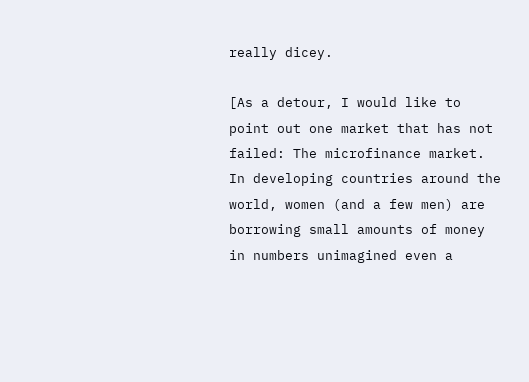really dicey.

[As a detour, I would like to point out one market that has not failed: The microfinance market. In developing countries around the world, women (and a few men) are borrowing small amounts of money in numbers unimagined even a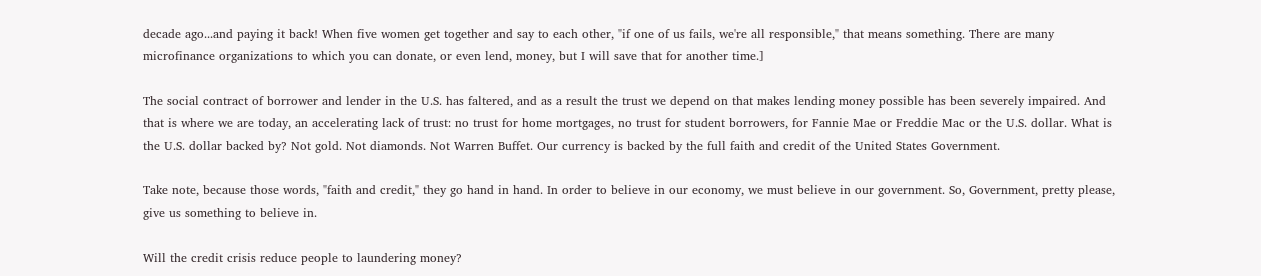decade ago...and paying it back! When five women get together and say to each other, "if one of us fails, we're all responsible," that means something. There are many microfinance organizations to which you can donate, or even lend, money, but I will save that for another time.]

The social contract of borrower and lender in the U.S. has faltered, and as a result the trust we depend on that makes lending money possible has been severely impaired. And that is where we are today, an accelerating lack of trust: no trust for home mortgages, no trust for student borrowers, for Fannie Mae or Freddie Mac or the U.S. dollar. What is the U.S. dollar backed by? Not gold. Not diamonds. Not Warren Buffet. Our currency is backed by the full faith and credit of the United States Government.

Take note, because those words, "faith and credit," they go hand in hand. In order to believe in our economy, we must believe in our government. So, Government, pretty please, give us something to believe in.

Will the credit crisis reduce people to laundering money?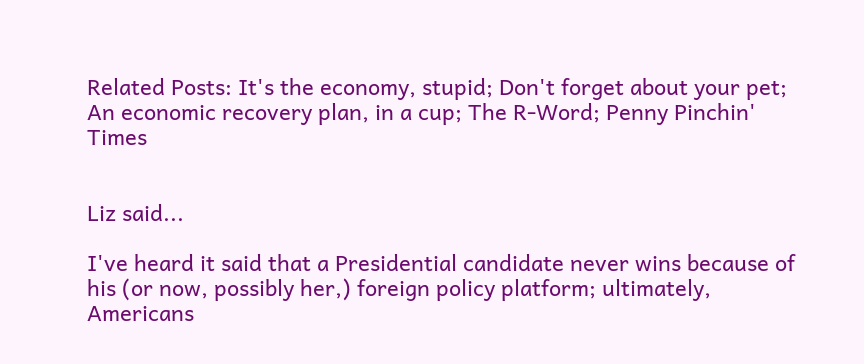Related Posts: It's the economy, stupid; Don't forget about your pet; An economic recovery plan, in a cup; The R-Word; Penny Pinchin' Times


Liz said...

I've heard it said that a Presidential candidate never wins because of his (or now, possibly her,) foreign policy platform; ultimately, Americans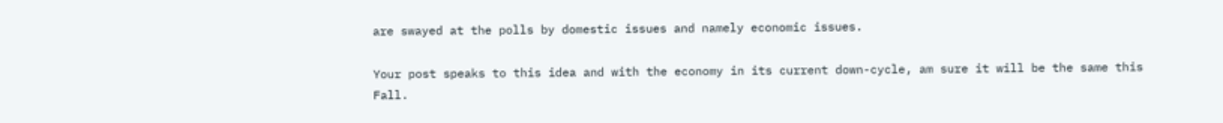are swayed at the polls by domestic issues and namely economic issues.

Your post speaks to this idea and with the economy in its current down-cycle, am sure it will be the same this Fall.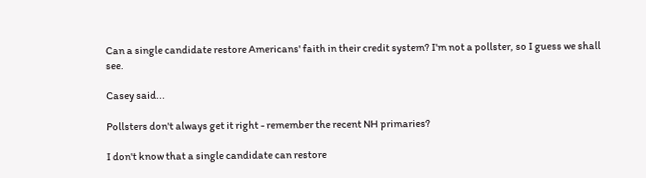Can a single candidate restore Americans' faith in their credit system? I'm not a pollster, so I guess we shall see.

Casey said...

Pollsters don't always get it right - remember the recent NH primaries?

I don't know that a single candidate can restore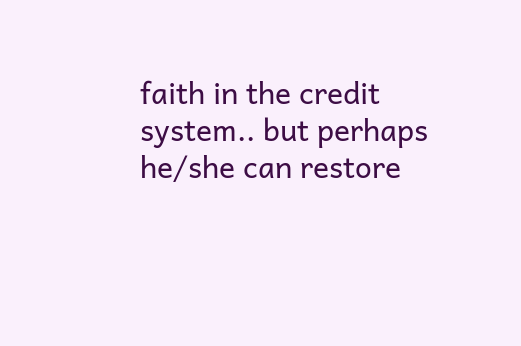faith in the credit system.. but perhaps he/she can restore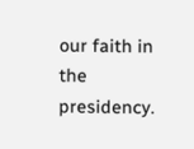our faith in the presidency.